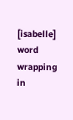[isabelle] word wrapping in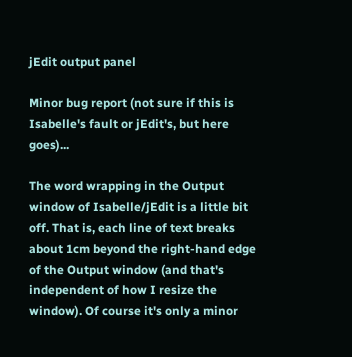jEdit output panel

Minor bug report (not sure if this is Isabelle's fault or jEdit's, but here goes)...

The word wrapping in the Output window of Isabelle/jEdit is a little bit off. That is, each line of text breaks about 1cm beyond the right-hand edge of the Output window (and that's independent of how I resize the window). Of course it's only a minor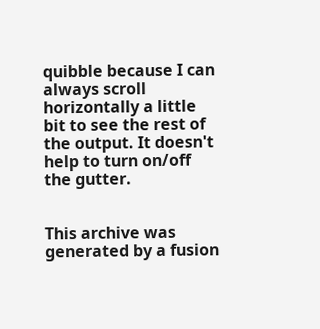quibble because I can always scroll horizontally a little bit to see the rest of the output. It doesn't help to turn on/off the gutter.


This archive was generated by a fusion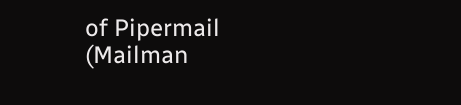of Pipermail (Mailman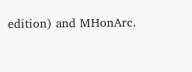edition) and MHonArc.